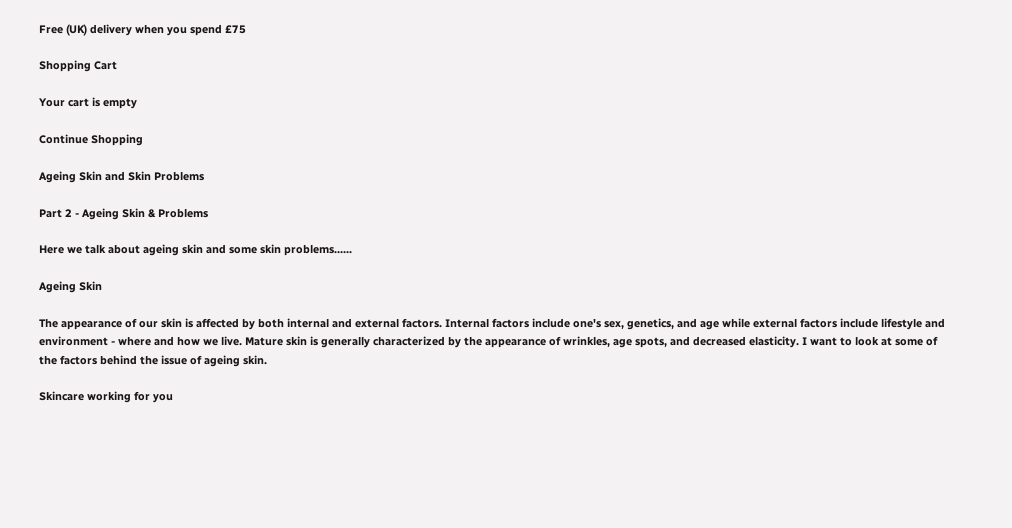Free (UK) delivery when you spend £75

Shopping Cart

Your cart is empty

Continue Shopping

Ageing Skin and Skin Problems

Part 2 - Ageing Skin & Problems

Here we talk about ageing skin and some skin problems......

Ageing Skin

The appearance of our skin is affected by both internal and external factors. Internal factors include one's sex, genetics, and age while external factors include lifestyle and environment - where and how we live. Mature skin is generally characterized by the appearance of wrinkles, age spots, and decreased elasticity. I want to look at some of the factors behind the issue of ageing skin.

Skincare working for you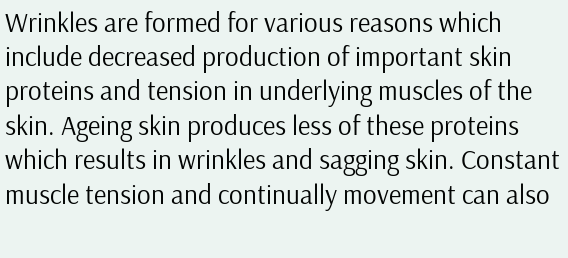Wrinkles are formed for various reasons which include decreased production of important skin proteins and tension in underlying muscles of the skin. Ageing skin produces less of these proteins which results in wrinkles and sagging skin. Constant muscle tension and continually movement can also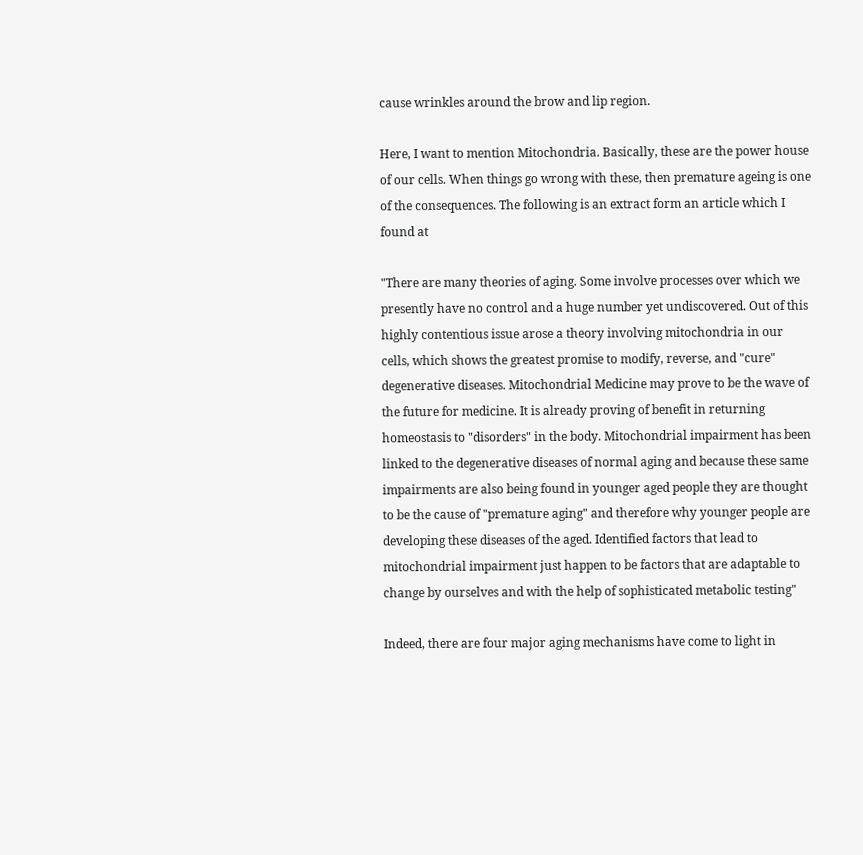cause wrinkles around the brow and lip region.

Here, I want to mention Mitochondria. Basically, these are the power house of our cells. When things go wrong with these, then premature ageing is one of the consequences. The following is an extract form an article which I found at

"There are many theories of aging. Some involve processes over which we presently have no control and a huge number yet undiscovered. Out of this highly contentious issue arose a theory involving mitochondria in our cells, which shows the greatest promise to modify, reverse, and "cure" degenerative diseases. Mitochondrial Medicine may prove to be the wave of the future for medicine. It is already proving of benefit in returning homeostasis to "disorders" in the body. Mitochondrial impairment has been linked to the degenerative diseases of normal aging and because these same impairments are also being found in younger aged people they are thought to be the cause of "premature aging" and therefore why younger people are developing these diseases of the aged. Identified factors that lead to mitochondrial impairment just happen to be factors that are adaptable to change by ourselves and with the help of sophisticated metabolic testing"

Indeed, there are four major aging mechanisms have come to light in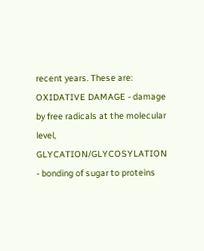recent years. These are: OXIDATIVE DAMAGE - damage by free radicals at the molecular level, GLYCATION/GLYCOSYLATION - bonding of sugar to proteins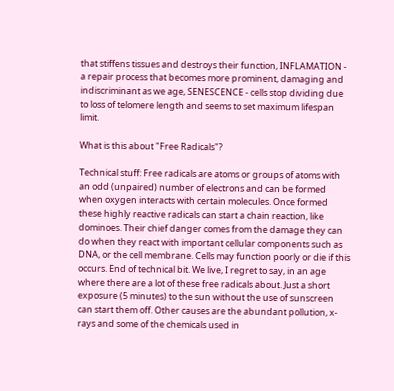that stiffens tissues and destroys their function, INFLAMATION - a repair process that becomes more prominent, damaging and indiscriminant as we age, SENESCENCE - cells stop dividing due to loss of telomere length and seems to set maximum lifespan limit.

What is this about "Free Radicals"?

Technical stuff: Free radicals are atoms or groups of atoms with an odd (unpaired) number of electrons and can be formed when oxygen interacts with certain molecules. Once formed these highly reactive radicals can start a chain reaction, like dominoes. Their chief danger comes from the damage they can do when they react with important cellular components such as DNA, or the cell membrane. Cells may function poorly or die if this occurs. End of technical bit. We live, I regret to say, in an age where there are a lot of these free radicals about. Just a short exposure (5 minutes) to the sun without the use of sunscreen can start them off. Other causes are the abundant pollution, x-rays and some of the chemicals used in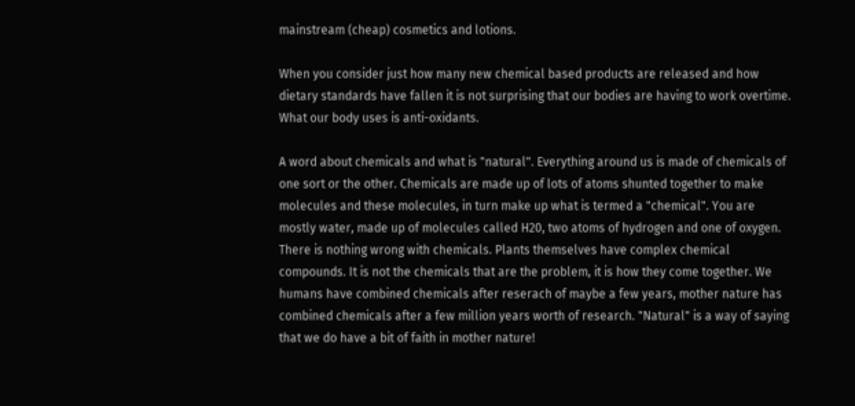mainstream (cheap) cosmetics and lotions.

When you consider just how many new chemical based products are released and how dietary standards have fallen it is not surprising that our bodies are having to work overtime. What our body uses is anti-oxidants.

A word about chemicals and what is "natural". Everything around us is made of chemicals of one sort or the other. Chemicals are made up of lots of atoms shunted together to make molecules and these molecules, in turn make up what is termed a "chemical". You are mostly water, made up of molecules called H20, two atoms of hydrogen and one of oxygen. There is nothing wrong with chemicals. Plants themselves have complex chemical compounds. It is not the chemicals that are the problem, it is how they come together. We humans have combined chemicals after reserach of maybe a few years, mother nature has combined chemicals after a few million years worth of research. "Natural" is a way of saying that we do have a bit of faith in mother nature!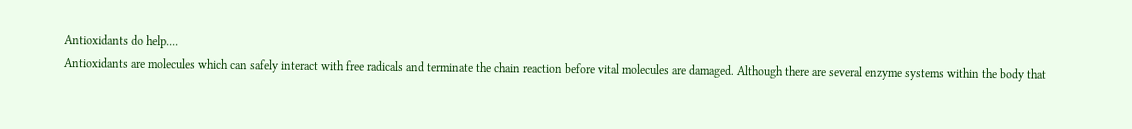Antioxidants do help....
Antioxidants are molecules which can safely interact with free radicals and terminate the chain reaction before vital molecules are damaged. Although there are several enzyme systems within the body that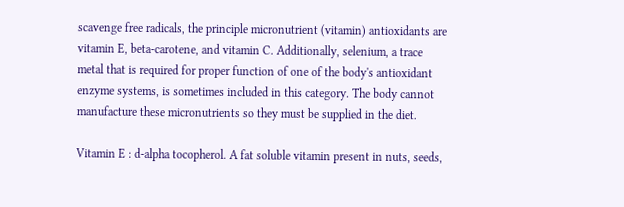scavenge free radicals, the principle micronutrient (vitamin) antioxidants are vitamin E, beta-carotene, and vitamin C. Additionally, selenium, a trace metal that is required for proper function of one of the body's antioxidant enzyme systems, is sometimes included in this category. The body cannot manufacture these micronutrients so they must be supplied in the diet.

Vitamin E : d-alpha tocopherol. A fat soluble vitamin present in nuts, seeds,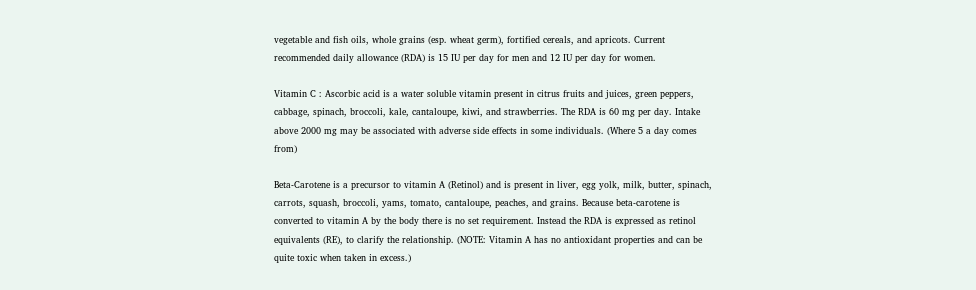vegetable and fish oils, whole grains (esp. wheat germ), fortified cereals, and apricots. Current recommended daily allowance (RDA) is 15 IU per day for men and 12 IU per day for women.

Vitamin C : Ascorbic acid is a water soluble vitamin present in citrus fruits and juices, green peppers, cabbage, spinach, broccoli, kale, cantaloupe, kiwi, and strawberries. The RDA is 60 mg per day. Intake above 2000 mg may be associated with adverse side effects in some individuals. (Where 5 a day comes from)

Beta-Carotene is a precursor to vitamin A (Retinol) and is present in liver, egg yolk, milk, butter, spinach, carrots, squash, broccoli, yams, tomato, cantaloupe, peaches, and grains. Because beta-carotene is converted to vitamin A by the body there is no set requirement. Instead the RDA is expressed as retinol equivalents (RE), to clarify the relationship. (NOTE: Vitamin A has no antioxidant properties and can be quite toxic when taken in excess.)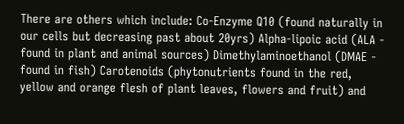There are others which include: Co-Enzyme Q10 (found naturally in our cells but decreasing past about 20yrs) Alpha-lipoic acid (ALA - found in plant and animal sources) Dimethylaminoethanol (DMAE - found in fish) Carotenoids (phytonutrients found in the red, yellow and orange flesh of plant leaves, flowers and fruit) and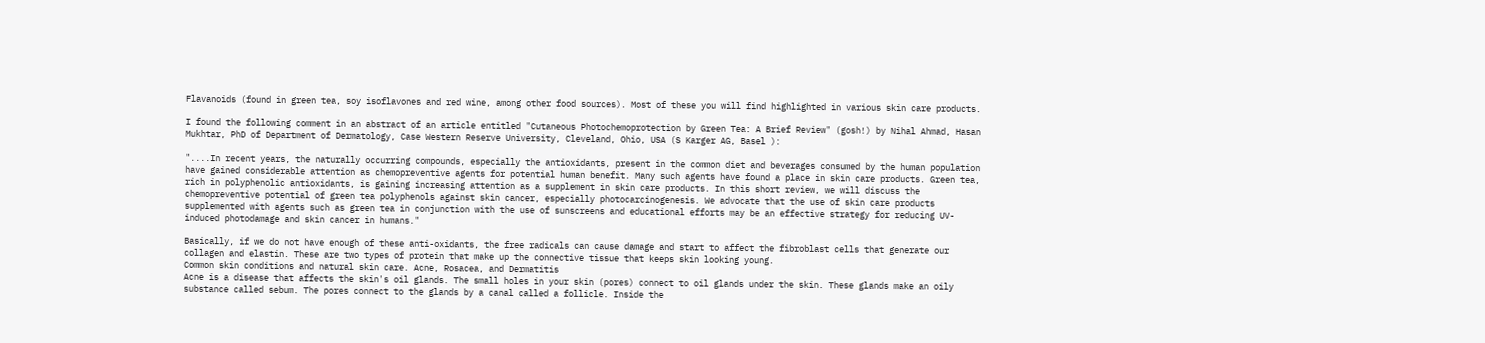Flavanoids (found in green tea, soy isoflavones and red wine, among other food sources). Most of these you will find highlighted in various skin care products.

I found the following comment in an abstract of an article entitled "Cutaneous Photochemoprotection by Green Tea: A Brief Review" (gosh!) by Nihal Ahmad, Hasan Mukhtar, PhD of Department of Dermatology, Case Western Reserve University, Cleveland, Ohio, USA (S Karger AG, Basel ):

"....In recent years, the naturally occurring compounds, especially the antioxidants, present in the common diet and beverages consumed by the human population have gained considerable attention as chemopreventive agents for potential human benefit. Many such agents have found a place in skin care products. Green tea, rich in polyphenolic antioxidants, is gaining increasing attention as a supplement in skin care products. In this short review, we will discuss the chemopreventive potential of green tea polyphenols against skin cancer, especially photocarcinogenesis. We advocate that the use of skin care products supplemented with agents such as green tea in conjunction with the use of sunscreens and educational efforts may be an effective strategy for reducing UV-induced photodamage and skin cancer in humans."

Basically, if we do not have enough of these anti-oxidants, the free radicals can cause damage and start to affect the fibroblast cells that generate our collagen and elastin. These are two types of protein that make up the connective tissue that keeps skin looking young.
Common skin conditions and natural skin care. Acne, Rosacea, and Dermatitis
Acne is a disease that affects the skin's oil glands. The small holes in your skin (pores) connect to oil glands under the skin. These glands make an oily substance called sebum. The pores connect to the glands by a canal called a follicle. Inside the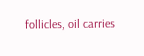follicles, oil carries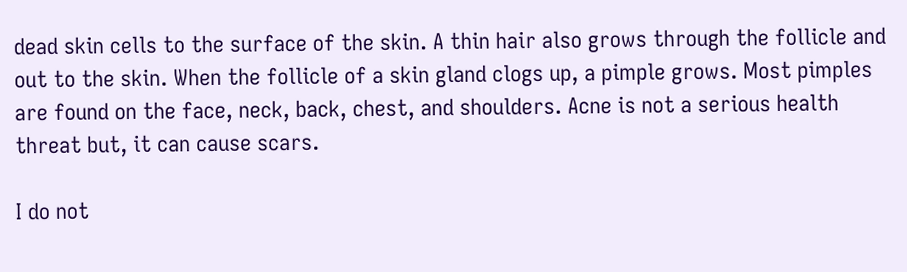dead skin cells to the surface of the skin. A thin hair also grows through the follicle and out to the skin. When the follicle of a skin gland clogs up, a pimple grows. Most pimples are found on the face, neck, back, chest, and shoulders. Acne is not a serious health threat but, it can cause scars.

I do not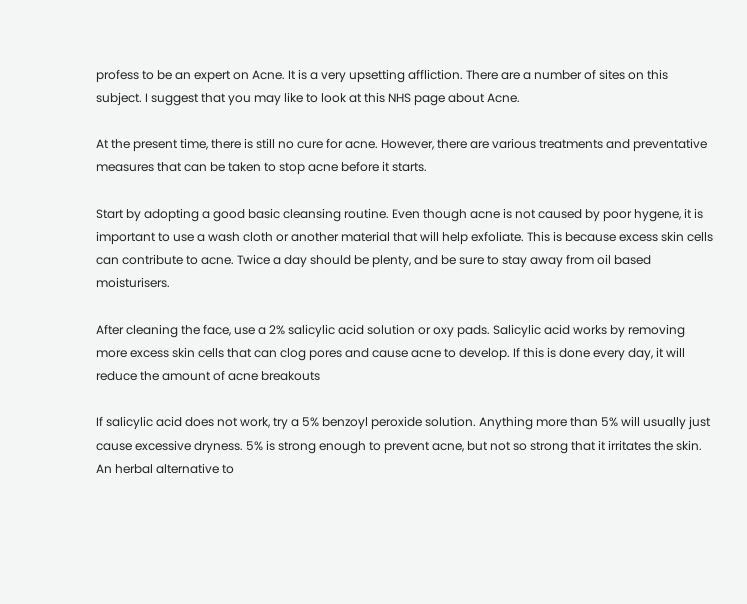profess to be an expert on Acne. It is a very upsetting affliction. There are a number of sites on this subject. I suggest that you may like to look at this NHS page about Acne.

At the present time, there is still no cure for acne. However, there are various treatments and preventative measures that can be taken to stop acne before it starts.

Start by adopting a good basic cleansing routine. Even though acne is not caused by poor hygene, it is important to use a wash cloth or another material that will help exfoliate. This is because excess skin cells can contribute to acne. Twice a day should be plenty, and be sure to stay away from oil based moisturisers.

After cleaning the face, use a 2% salicylic acid solution or oxy pads. Salicylic acid works by removing more excess skin cells that can clog pores and cause acne to develop. If this is done every day, it will reduce the amount of acne breakouts

If salicylic acid does not work, try a 5% benzoyl peroxide solution. Anything more than 5% will usually just cause excessive dryness. 5% is strong enough to prevent acne, but not so strong that it irritates the skin. An herbal alternative to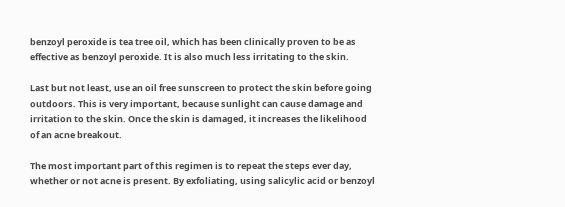benzoyl peroxide is tea tree oil, which has been clinically proven to be as effective as benzoyl peroxide. It is also much less irritating to the skin.

Last but not least, use an oil free sunscreen to protect the skin before going outdoors. This is very important, because sunlight can cause damage and irritation to the skin. Once the skin is damaged, it increases the likelihood of an acne breakout.

The most important part of this regimen is to repeat the steps ever day, whether or not acne is present. By exfoliating, using salicylic acid or benzoyl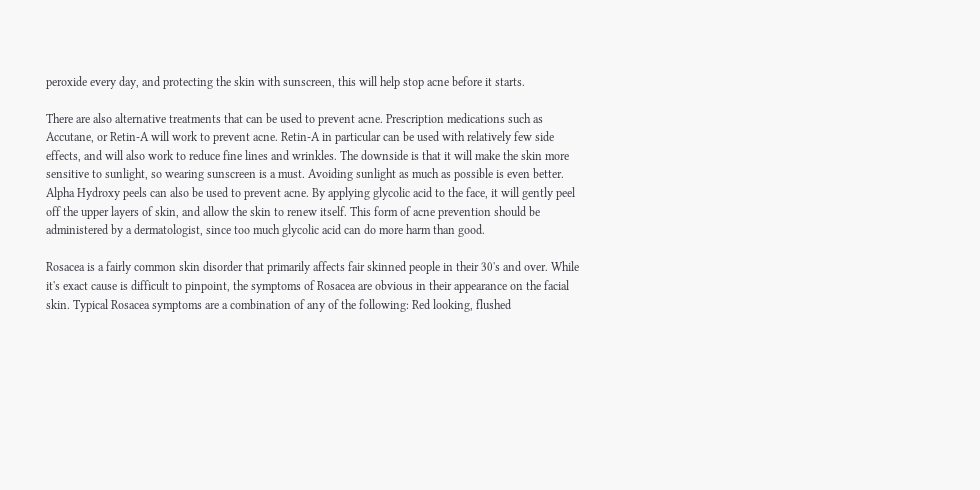peroxide every day, and protecting the skin with sunscreen, this will help stop acne before it starts.

There are also alternative treatments that can be used to prevent acne. Prescription medications such as Accutane, or Retin-A will work to prevent acne. Retin-A in particular can be used with relatively few side effects, and will also work to reduce fine lines and wrinkles. The downside is that it will make the skin more sensitive to sunlight, so wearing sunscreen is a must. Avoiding sunlight as much as possible is even better. Alpha Hydroxy peels can also be used to prevent acne. By applying glycolic acid to the face, it will gently peel off the upper layers of skin, and allow the skin to renew itself. This form of acne prevention should be administered by a dermatologist, since too much glycolic acid can do more harm than good.

Rosacea is a fairly common skin disorder that primarily affects fair skinned people in their 30's and over. While it's exact cause is difficult to pinpoint, the symptoms of Rosacea are obvious in their appearance on the facial skin. Typical Rosacea symptoms are a combination of any of the following: Red looking, flushed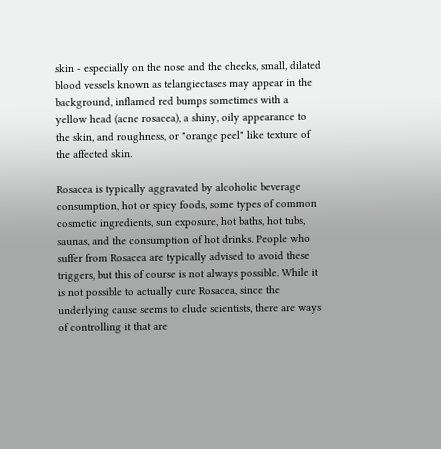skin - especially on the nose and the cheeks, small, dilated blood vessels known as telangiectases may appear in the background, inflamed red bumps sometimes with a yellow head (acne rosacea), a shiny, oily appearance to the skin, and roughness, or "orange peel" like texture of the affected skin.

Rosacea is typically aggravated by alcoholic beverage consumption, hot or spicy foods, some types of common cosmetic ingredients, sun exposure, hot baths, hot tubs, saunas, and the consumption of hot drinks. People who suffer from Rosacea are typically advised to avoid these triggers, but this of course is not always possible. While it is not possible to actually cure Rosacea, since the underlying cause seems to elude scientists, there are ways of controlling it that are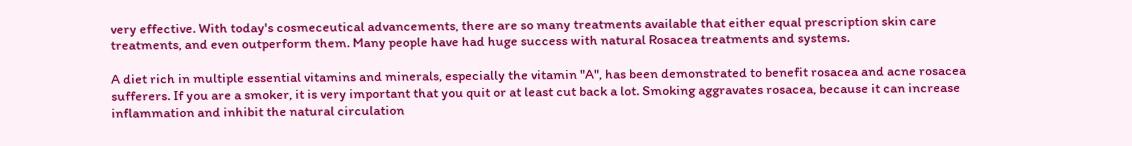very effective. With today's cosmeceutical advancements, there are so many treatments available that either equal prescription skin care treatments, and even outperform them. Many people have had huge success with natural Rosacea treatments and systems.

A diet rich in multiple essential vitamins and minerals, especially the vitamin "A", has been demonstrated to benefit rosacea and acne rosacea sufferers. If you are a smoker, it is very important that you quit or at least cut back a lot. Smoking aggravates rosacea, because it can increase inflammation and inhibit the natural circulation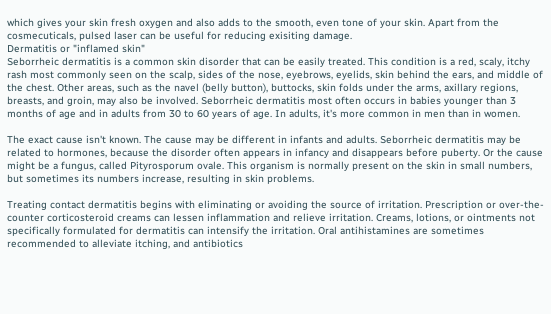which gives your skin fresh oxygen and also adds to the smooth, even tone of your skin. Apart from the cosmecuticals, pulsed laser can be useful for reducing exisiting damage.
Dermatitis or "inflamed skin"
Seborrheic dermatitis is a common skin disorder that can be easily treated. This condition is a red, scaly, itchy rash most commonly seen on the scalp, sides of the nose, eyebrows, eyelids, skin behind the ears, and middle of the chest. Other areas, such as the navel (belly button), buttocks, skin folds under the arms, axillary regions, breasts, and groin, may also be involved. Seborrheic dermatitis most often occurs in babies younger than 3 months of age and in adults from 30 to 60 years of age. In adults, it's more common in men than in women.

The exact cause isn't known. The cause may be different in infants and adults. Seborrheic dermatitis may be related to hormones, because the disorder often appears in infancy and disappears before puberty. Or the cause might be a fungus, called Pityrosporum ovale. This organism is normally present on the skin in small numbers, but sometimes its numbers increase, resulting in skin problems.

Treating contact dermatitis begins with eliminating or avoiding the source of irritation. Prescription or over-the-counter corticosteroid creams can lessen inflammation and relieve irritation. Creams, lotions, or ointments not specifically formulated for dermatitis can intensify the irritation. Oral antihistamines are sometimes recommended to alleviate itching, and antibiotics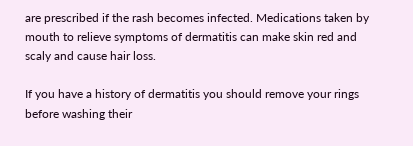are prescribed if the rash becomes infected. Medications taken by mouth to relieve symptoms of dermatitis can make skin red and scaly and cause hair loss.

If you have a history of dermatitis you should remove your rings before washing their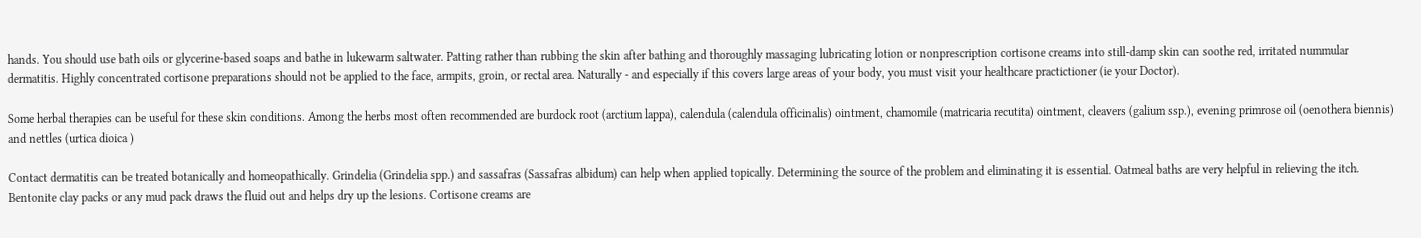hands. You should use bath oils or glycerine-based soaps and bathe in lukewarm saltwater. Patting rather than rubbing the skin after bathing and thoroughly massaging lubricating lotion or nonprescription cortisone creams into still-damp skin can soothe red, irritated nummular dermatitis. Highly concentrated cortisone preparations should not be applied to the face, armpits, groin, or rectal area. Naturally - and especially if this covers large areas of your body, you must visit your healthcare practictioner (ie your Doctor).

Some herbal therapies can be useful for these skin conditions. Among the herbs most often recommended are burdock root (arctium lappa), calendula (calendula officinalis) ointment, chamomile (matricaria recutita) ointment, cleavers (galium ssp.), evening primrose oil (oenothera biennis) and nettles (urtica dioica )

Contact dermatitis can be treated botanically and homeopathically. Grindelia (Grindelia spp.) and sassafras (Sassafras albidum) can help when applied topically. Determining the source of the problem and eliminating it is essential. Oatmeal baths are very helpful in relieving the itch. Bentonite clay packs or any mud pack draws the fluid out and helps dry up the lesions. Cortisone creams are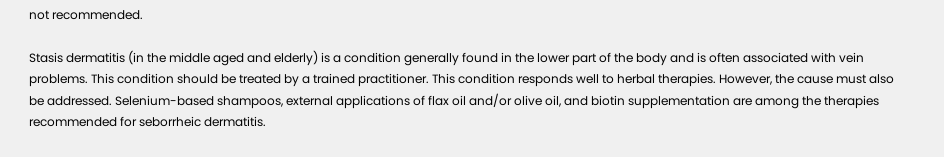not recommended.

Stasis dermatitis (in the middle aged and elderly) is a condition generally found in the lower part of the body and is often associated with vein problems. This condition should be treated by a trained practitioner. This condition responds well to herbal therapies. However, the cause must also be addressed. Selenium-based shampoos, external applications of flax oil and/or olive oil, and biotin supplementation are among the therapies recommended for seborrheic dermatitis.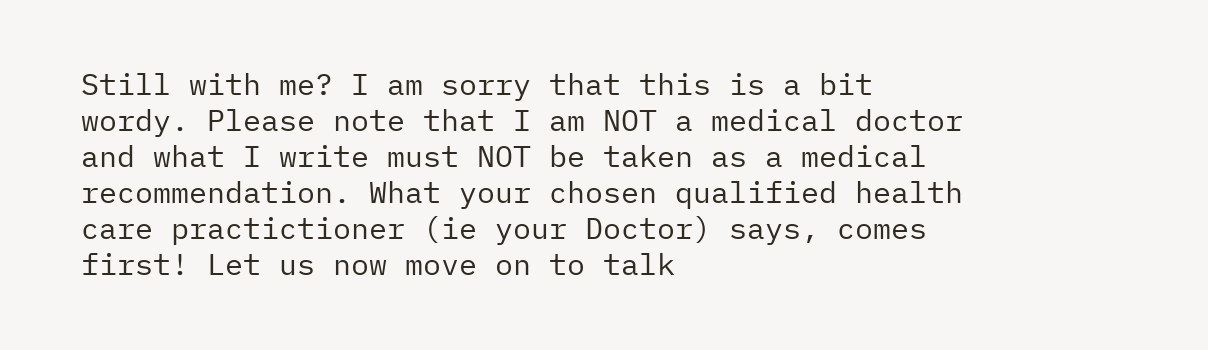Still with me? I am sorry that this is a bit wordy. Please note that I am NOT a medical doctor and what I write must NOT be taken as a medical recommendation. What your chosen qualified health care practictioner (ie your Doctor) says, comes first! Let us now move on to talk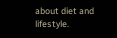about diet and lifestyle.